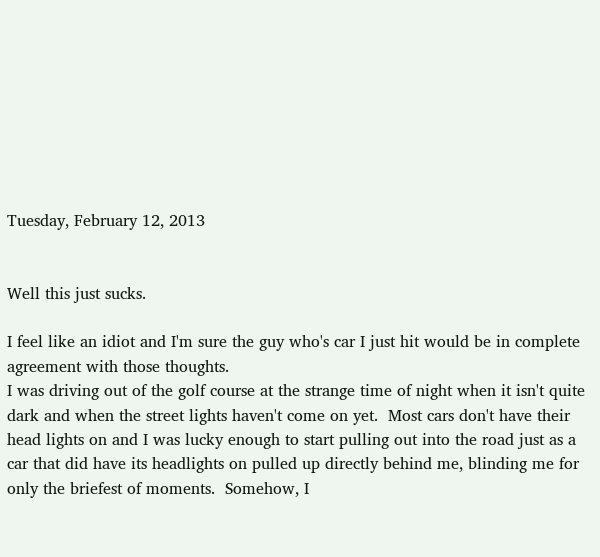Tuesday, February 12, 2013


Well this just sucks.

I feel like an idiot and I'm sure the guy who's car I just hit would be in complete agreement with those thoughts.
I was driving out of the golf course at the strange time of night when it isn't quite dark and when the street lights haven't come on yet.  Most cars don't have their head lights on and I was lucky enough to start pulling out into the road just as a car that did have its headlights on pulled up directly behind me, blinding me for only the briefest of moments.  Somehow, I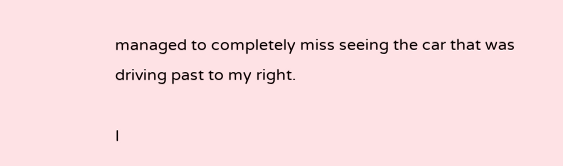managed to completely miss seeing the car that was driving past to my right.

I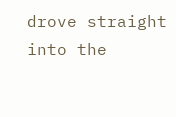drove straight into the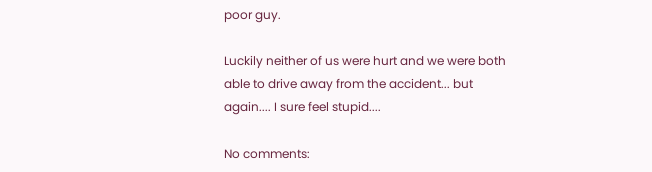poor guy.

Luckily neither of us were hurt and we were both able to drive away from the accident... but again.... I sure feel stupid....

No comments: